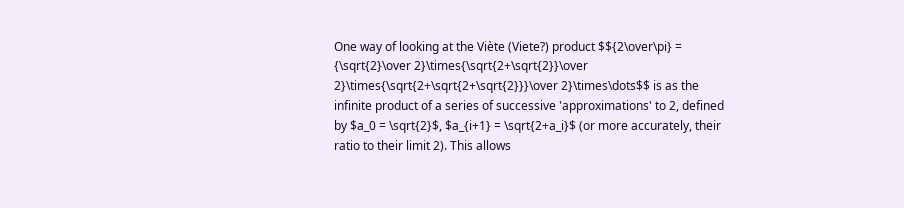One way of looking at the Viète (Viete?) product $${2\over\pi} = {\sqrt{2}\over 2}\times{\sqrt{2+\sqrt{2}}\over 2}\times{\sqrt{2+\sqrt{2+\sqrt{2}}}\over 2}\times\dots$$ is as the infinite product of a series of successive 'approximations' to 2, defined by $a_0 = \sqrt{2}$, $a_{i+1} = \sqrt{2+a_i}$ (or more accurately, their ratio to their limit 2). This allows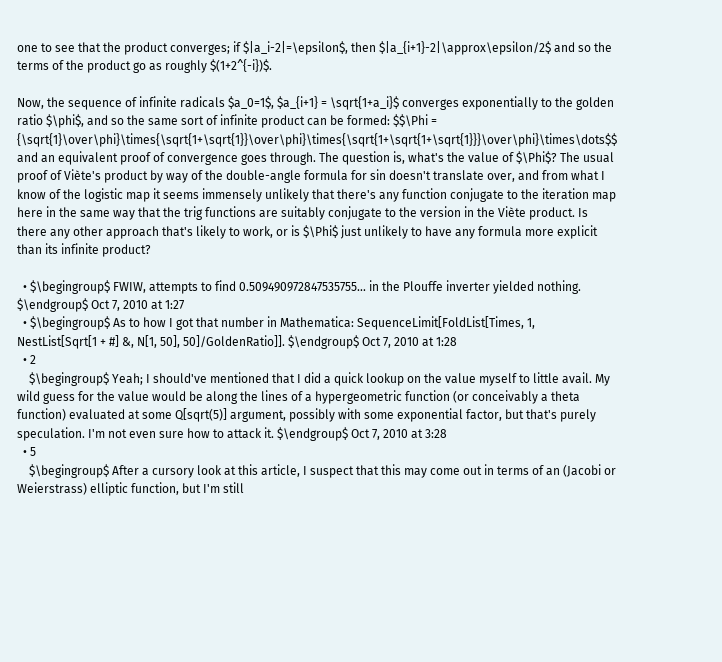one to see that the product converges; if $|a_i-2|=\epsilon$, then $|a_{i+1}-2|\approx\epsilon/2$ and so the terms of the product go as roughly $(1+2^{-i})$.

Now, the sequence of infinite radicals $a_0=1$, $a_{i+1} = \sqrt{1+a_i}$ converges exponentially to the golden ratio $\phi$, and so the same sort of infinite product can be formed: $$\Phi = {\sqrt{1}\over\phi}\times{\sqrt{1+\sqrt{1}}\over\phi}\times{\sqrt{1+\sqrt{1+\sqrt{1}}}\over\phi}\times\dots$$ and an equivalent proof of convergence goes through. The question is, what's the value of $\Phi$? The usual proof of Viète's product by way of the double-angle formula for sin doesn't translate over, and from what I know of the logistic map it seems immensely unlikely that there's any function conjugate to the iteration map here in the same way that the trig functions are suitably conjugate to the version in the Viète product. Is there any other approach that's likely to work, or is $\Phi$ just unlikely to have any formula more explicit than its infinite product?

  • $\begingroup$ FWIW, attempts to find 0.509490972847535755... in the Plouffe inverter yielded nothing. $\endgroup$ Oct 7, 2010 at 1:27
  • $\begingroup$ As to how I got that number in Mathematica: SequenceLimit[FoldList[Times, 1, NestList[Sqrt[1 + #] &, N[1, 50], 50]/GoldenRatio]]. $\endgroup$ Oct 7, 2010 at 1:28
  • 2
    $\begingroup$ Yeah; I should've mentioned that I did a quick lookup on the value myself to little avail. My wild guess for the value would be along the lines of a hypergeometric function (or conceivably a theta function) evaluated at some Q[sqrt(5)] argument, possibly with some exponential factor, but that's purely speculation. I'm not even sure how to attack it. $\endgroup$ Oct 7, 2010 at 3:28
  • 5
    $\begingroup$ After a cursory look at this article, I suspect that this may come out in terms of an (Jacobi or Weierstrass) elliptic function, but I'm still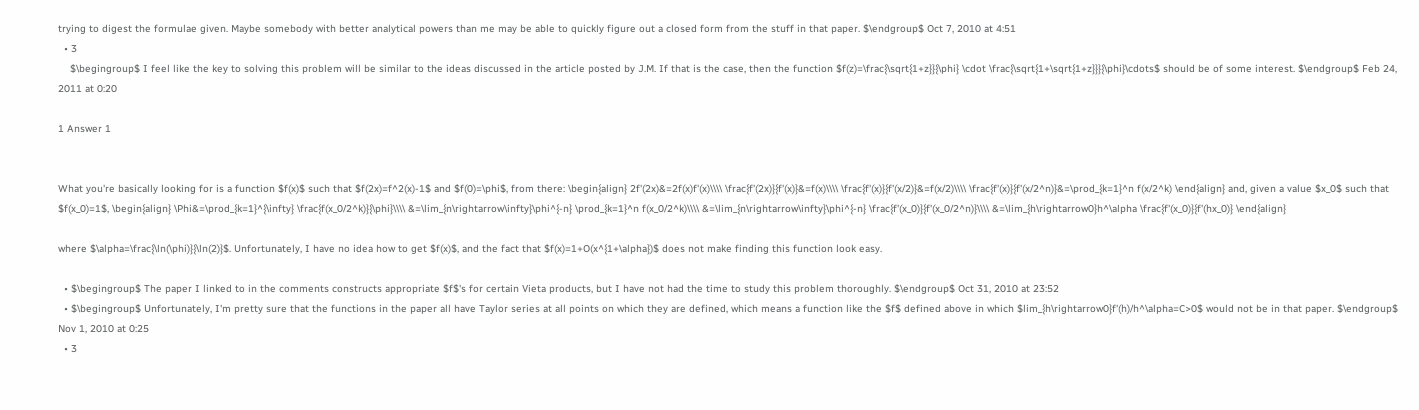trying to digest the formulae given. Maybe somebody with better analytical powers than me may be able to quickly figure out a closed form from the stuff in that paper. $\endgroup$ Oct 7, 2010 at 4:51
  • 3
    $\begingroup$ I feel like the key to solving this problem will be similar to the ideas discussed in the article posted by J.M. If that is the case, then the function $f(z)=\frac{\sqrt{1+z}}{\phi} \cdot \frac{\sqrt{1+\sqrt{1+z}}}{\phi}\cdots$ should be of some interest. $\endgroup$ Feb 24, 2011 at 0:20

1 Answer 1


What you're basically looking for is a function $f(x)$ such that $f(2x)=f^2(x)-1$ and $f(0)=\phi$, from there: \begin{align} 2f'(2x)&=2f(x)f'(x)\\\\ \frac{f'(2x)}{f'(x)}&=f(x)\\\\ \frac{f'(x)}{f'(x/2)}&=f(x/2)\\\\ \frac{f'(x)}{f'(x/2^n)}&=\prod_{k=1}^n f(x/2^k) \end{align} and, given a value $x_0$ such that $f(x_0)=1$, \begin{align} \Phi&=\prod_{k=1}^{\infty} \frac{f(x_0/2^k)}{\phi}\\\\ &=\lim_{n\rightarrow\infty}\phi^{-n} \prod_{k=1}^n f(x_0/2^k)\\\\ &=\lim_{n\rightarrow\infty}\phi^{-n} \frac{f'(x_0)}{f'(x_0/2^n)}\\\\ &=\lim_{h\rightarrow0}h^\alpha \frac{f'(x_0)}{f'(hx_0)} \end{align}

where $\alpha=\frac{\ln(\phi)}{\ln(2)}$. Unfortunately, I have no idea how to get $f(x)$, and the fact that $f(x)=1+O(x^{1+\alpha})$ does not make finding this function look easy.

  • $\begingroup$ The paper I linked to in the comments constructs appropriate $f$'s for certain Vieta products, but I have not had the time to study this problem thoroughly. $\endgroup$ Oct 31, 2010 at 23:52
  • $\begingroup$ Unfortunately, I'm pretty sure that the functions in the paper all have Taylor series at all points on which they are defined, which means a function like the $f$ defined above in which $lim_{h\rightarrow0}f'(h)/h^\alpha=C>0$ would not be in that paper. $\endgroup$ Nov 1, 2010 at 0:25
  • 3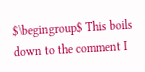$\begingroup$ This boils down to the comment I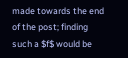made towards the end of the post; finding such a $f$ would be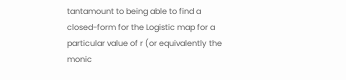tantamount to being able to find a closed-form for the Logistic map for a particular value of r (or equivalently the monic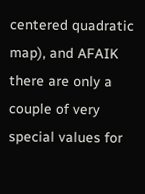centered quadratic map), and AFAIK there are only a couple of very special values for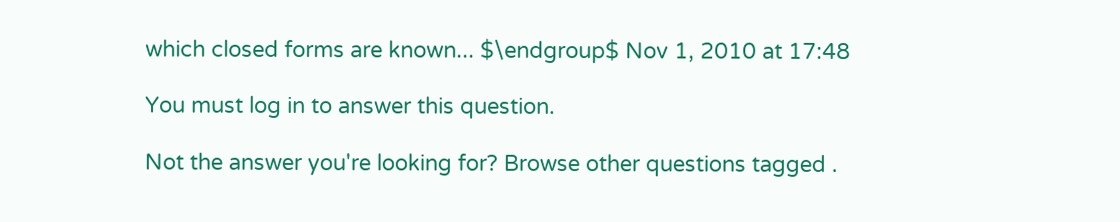which closed forms are known... $\endgroup$ Nov 1, 2010 at 17:48

You must log in to answer this question.

Not the answer you're looking for? Browse other questions tagged .